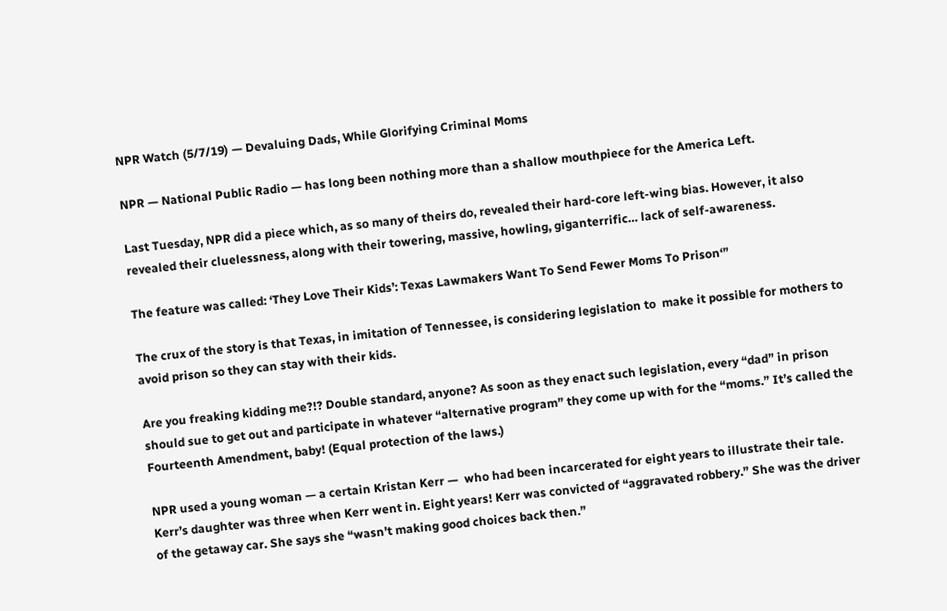NPR Watch (5/7/19) — Devaluing Dads, While Glorifying Criminal Moms

NPR — National Public Radio — has long been nothing more than a shallow mouthpiece for the America Left.

Last Tuesday, NPR did a piece which, as so many of theirs do, revealed their hard-core left-wing bias. However, it also revealed their cluelessness, along with their towering, massive, howling, giganterrific… lack of self-awareness.

The feature was called: ‘They Love Their Kids’: Texas Lawmakers Want To Send Fewer Moms To Prison‘”

The crux of the story is that Texas, in imitation of Tennessee, is considering legislation to  make it possible for mothers to avoid prison so they can stay with their kids.

Are you freaking kidding me?!? Double standard, anyone? As soon as they enact such legislation, every “dad” in prison should sue to get out and participate in whatever “alternative program” they come up with for the “moms.” It’s called the Fourteenth Amendment, baby! (Equal protection of the laws.)

NPR used a young woman — a certain Kristan Kerr —  who had been incarcerated for eight years to illustrate their tale. Kerr’s daughter was three when Kerr went in. Eight years! Kerr was convicted of “aggravated robbery.” She was the driver of the getaway car. She says she “wasn’t making good choices back then.”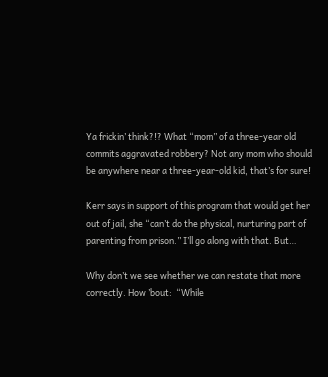Ya frickin’ think?!? What “mom” of a three-year old commits aggravated robbery? Not any mom who should be anywhere near a three-year-old kid, that’s for sure!

Kerr says in support of this program that would get her out of jail, she “can’t do the physical, nurturing part of parenting from prison.” I’ll go along with that. But…

Why don’t we see whether we can restate that more correctly. How ’bout:  “While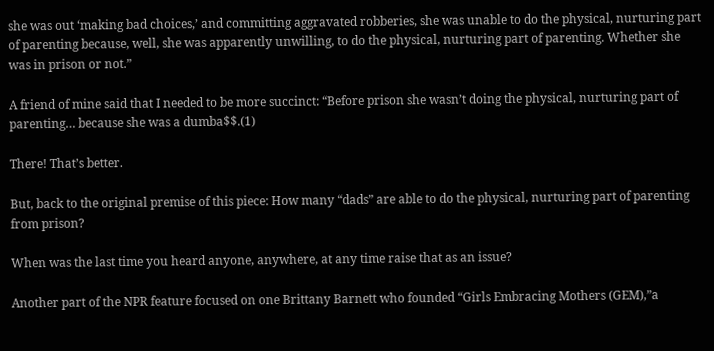she was out ‘making bad choices,’ and committing aggravated robberies, she was unable to do the physical, nurturing part of parenting because, well, she was apparently unwilling, to do the physical, nurturing part of parenting. Whether she was in prison or not.”

A friend of mine said that I needed to be more succinct: “Before prison she wasn’t doing the physical, nurturing part of parenting… because she was a dumba$$.(1)

There! That’s better.

But, back to the original premise of this piece: How many “dads” are able to do the physical, nurturing part of parenting from prison?

When was the last time you heard anyone, anywhere, at any time raise that as an issue?

Another part of the NPR feature focused on one Brittany Barnett who founded “Girls Embracing Mothers (GEM),”a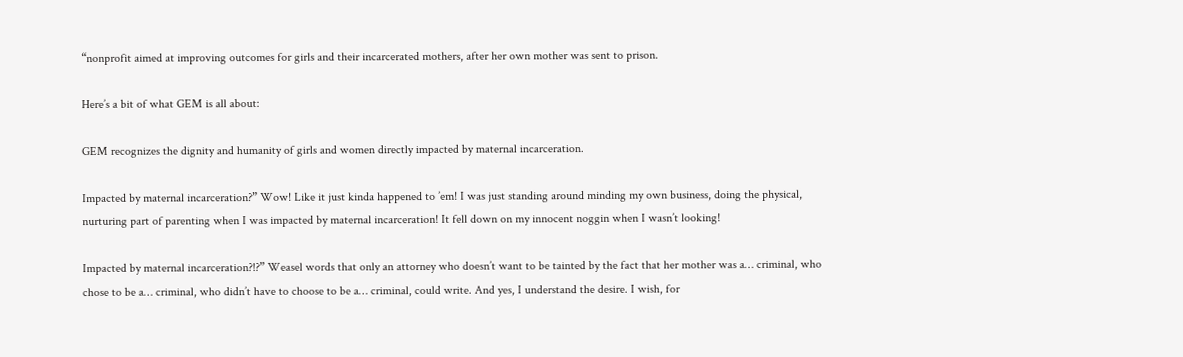“nonprofit aimed at improving outcomes for girls and their incarcerated mothers, after her own mother was sent to prison.

Here’s a bit of what GEM is all about:

GEM recognizes the dignity and humanity of girls and women directly impacted by maternal incarceration.

Impacted by maternal incarceration?” Wow! Like it just kinda happened to ’em! I was just standing around minding my own business, doing the physical, nurturing part of parenting when I was impacted by maternal incarceration! It fell down on my innocent noggin when I wasn’t looking!

Impacted by maternal incarceration?!?” Weasel words that only an attorney who doesn’t want to be tainted by the fact that her mother was a… criminal, who chose to be a… criminal, who didn’t have to choose to be a… criminal, could write. And yes, I understand the desire. I wish, for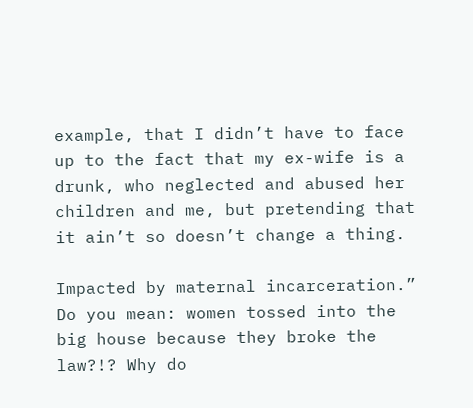example, that I didn’t have to face up to the fact that my ex-wife is a drunk, who neglected and abused her children and me, but pretending that it ain’t so doesn’t change a thing.

Impacted by maternal incarceration.” Do you mean: women tossed into the big house because they broke the law?!? Why do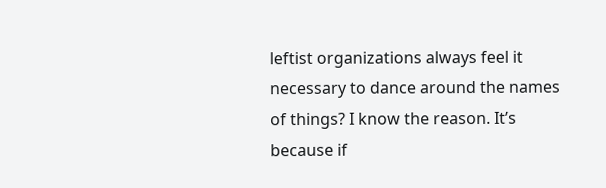leftist organizations always feel it necessary to dance around the names of things? I know the reason. It’s because if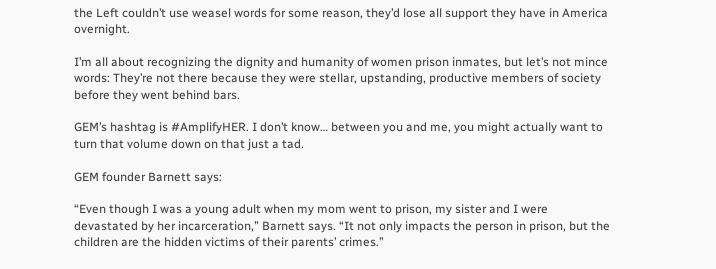the Left couldn’t use weasel words for some reason, they’d lose all support they have in America overnight.

I’m all about recognizing the dignity and humanity of women prison inmates, but let’s not mince words: They’re not there because they were stellar, upstanding, productive members of society before they went behind bars.

GEM’s hashtag is #AmplifyHER. I don’t know… between you and me, you might actually want to turn that volume down on that just a tad.

GEM founder Barnett says:

“Even though I was a young adult when my mom went to prison, my sister and I were devastated by her incarceration,” Barnett says. “It not only impacts the person in prison, but the children are the hidden victims of their parents’ crimes.”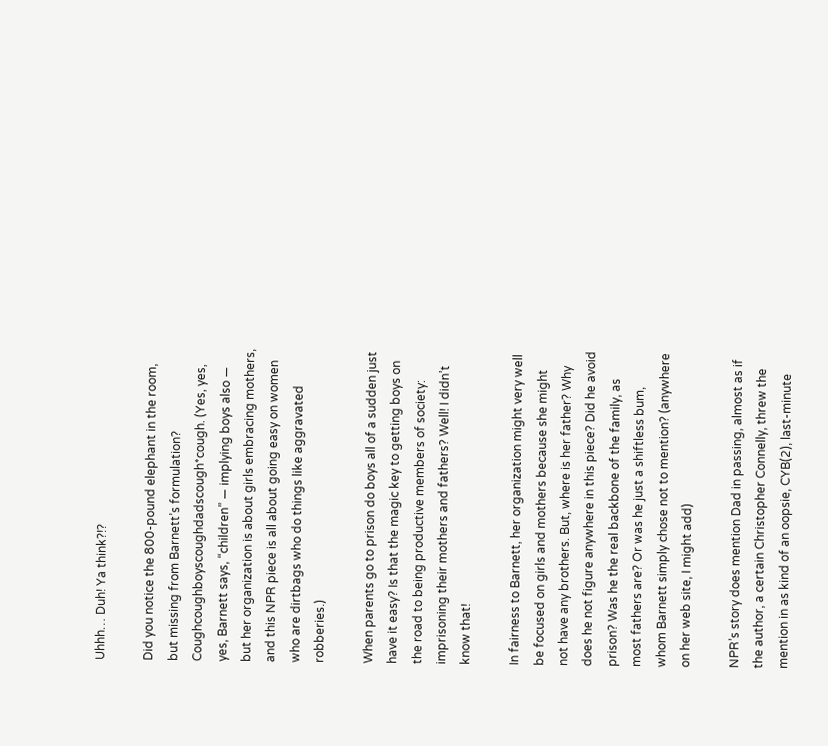Uhhh… Duh! Ya think?!?

Did you notice the 800-pound elephant in the room, but missing from Barnett’s formulation? Coughcoughboyscoughdadscough*cough. (Yes, yes, yes, Barnett says, “children” — implying boys also — but her organization is about girls embracing mothers, and this NPR piece is all about going easy on women who are dirtbags who do things like aggravated robberies.)

When parents go to prison do boys all of a sudden just have it easy? Is that the magic key to getting boys on the road to being productive members of society: imprisoning their mothers and fathers? Well! I didn’t know that!

In fairness to Barnett, her organization might very well be focused on girls and mothers because she might not have any brothers. But, where is her father? Why does he not figure anywhere in this piece? Did he avoid prison? Was he the real backbone of the family, as most fathers are? Or was he just a shiftless bum, whom Barnett simply chose not to mention? (anywhere on her web site, I might add)

NPR’s story does mention Dad in passing, almost as if the author, a certain Christopher Connelly, threw the mention in as kind of an oopsie, CYB(2), last-minute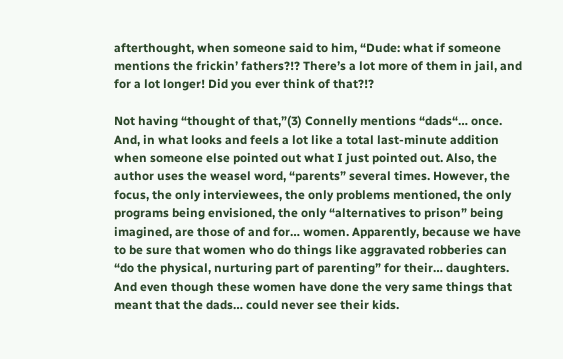afterthought, when someone said to him, “Dude: what if someone mentions the frickin’ fathers?!? There’s a lot more of them in jail, and for a lot longer! Did you ever think of that?!?

Not having “thought of that,”(3) Connelly mentions “dads“… once. And, in what looks and feels a lot like a total last-minute addition when someone else pointed out what I just pointed out. Also, the author uses the weasel word, “parents” several times. However, the focus, the only interviewees, the only problems mentioned, the only programs being envisioned, the only “alternatives to prison” being imagined, are those of and for… women. Apparently, because we have to be sure that women who do things like aggravated robberies can “do the physical, nurturing part of parenting” for their… daughters. And even though these women have done the very same things that meant that the dads… could never see their kids.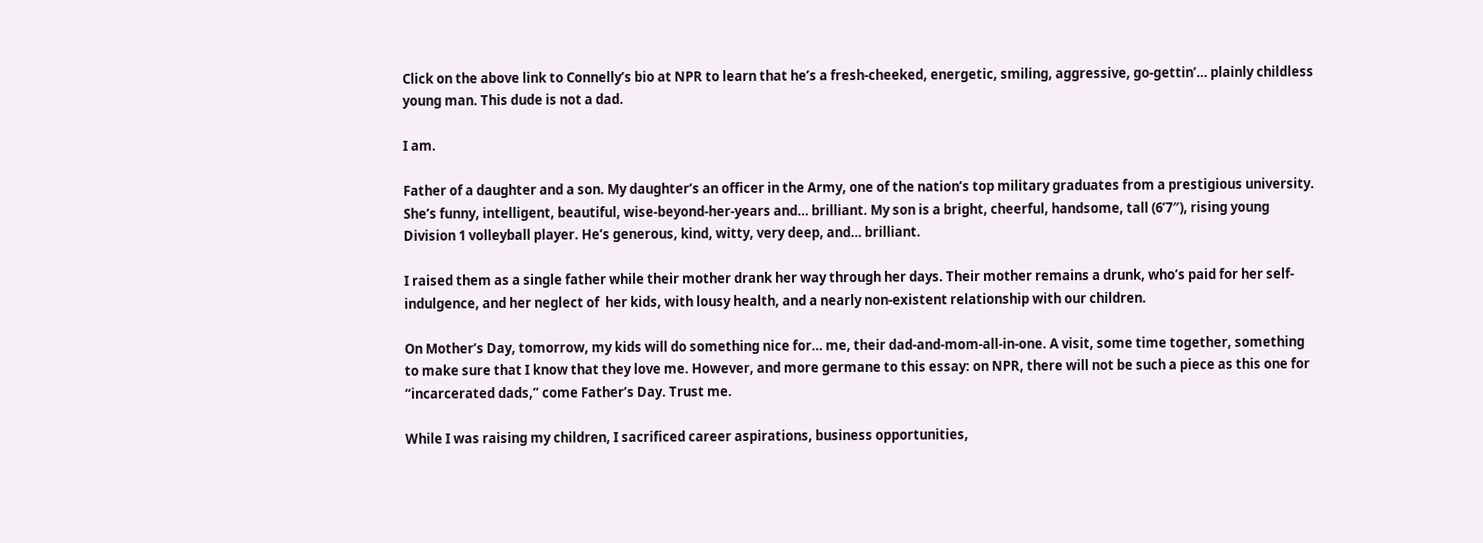Click on the above link to Connelly’s bio at NPR to learn that he’s a fresh-cheeked, energetic, smiling, aggressive, go-gettin’… plainly childless young man. This dude is not a dad.

I am.

Father of a daughter and a son. My daughter’s an officer in the Army, one of the nation’s top military graduates from a prestigious university. She’s funny, intelligent, beautiful, wise-beyond-her-years and… brilliant. My son is a bright, cheerful, handsome, tall (6’7″), rising young Division 1 volleyball player. He’s generous, kind, witty, very deep, and… brilliant.

I raised them as a single father while their mother drank her way through her days. Their mother remains a drunk, who’s paid for her self-indulgence, and her neglect of  her kids, with lousy health, and a nearly non-existent relationship with our children.

On Mother’s Day, tomorrow, my kids will do something nice for… me, their dad-and-mom-all-in-one. A visit, some time together, something to make sure that I know that they love me. However, and more germane to this essay: on NPR, there will not be such a piece as this one for “incarcerated dads,” come Father’s Day. Trust me.

While I was raising my children, I sacrificed career aspirations, business opportunities,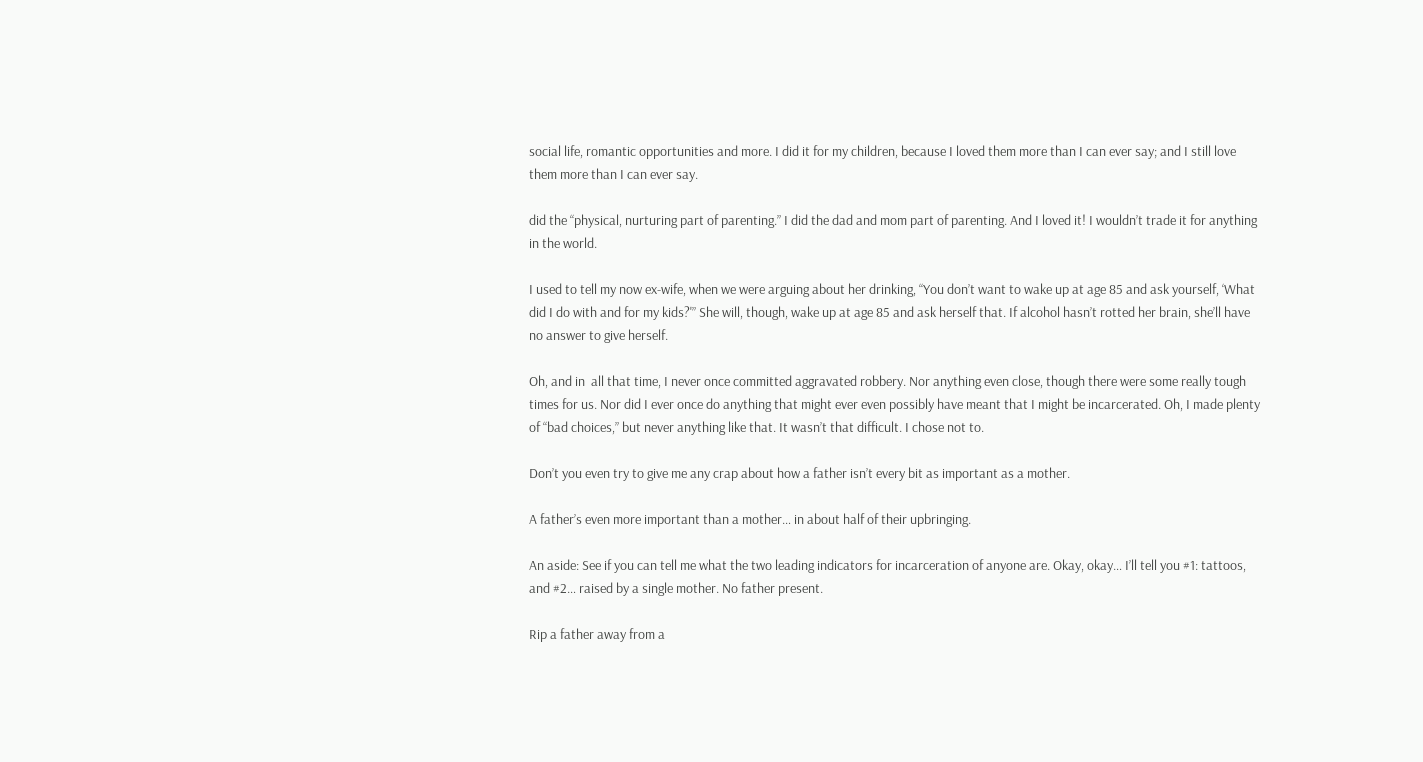social life, romantic opportunities and more. I did it for my children, because I loved them more than I can ever say; and I still love them more than I can ever say.

did the “physical, nurturing part of parenting.” I did the dad and mom part of parenting. And I loved it! I wouldn’t trade it for anything in the world.

I used to tell my now ex-wife, when we were arguing about her drinking, “You don’t want to wake up at age 85 and ask yourself, ‘What did I do with and for my kids?'” She will, though, wake up at age 85 and ask herself that. If alcohol hasn’t rotted her brain, she’ll have no answer to give herself.

Oh, and in  all that time, I never once committed aggravated robbery. Nor anything even close, though there were some really tough times for us. Nor did I ever once do anything that might ever even possibly have meant that I might be incarcerated. Oh, I made plenty of “bad choices,” but never anything like that. It wasn’t that difficult. I chose not to.

Don’t you even try to give me any crap about how a father isn’t every bit as important as a mother.

A father’s even more important than a mother… in about half of their upbringing.

An aside: See if you can tell me what the two leading indicators for incarceration of anyone are. Okay, okay… I’ll tell you #1: tattoos, and #2… raised by a single mother. No father present.

Rip a father away from a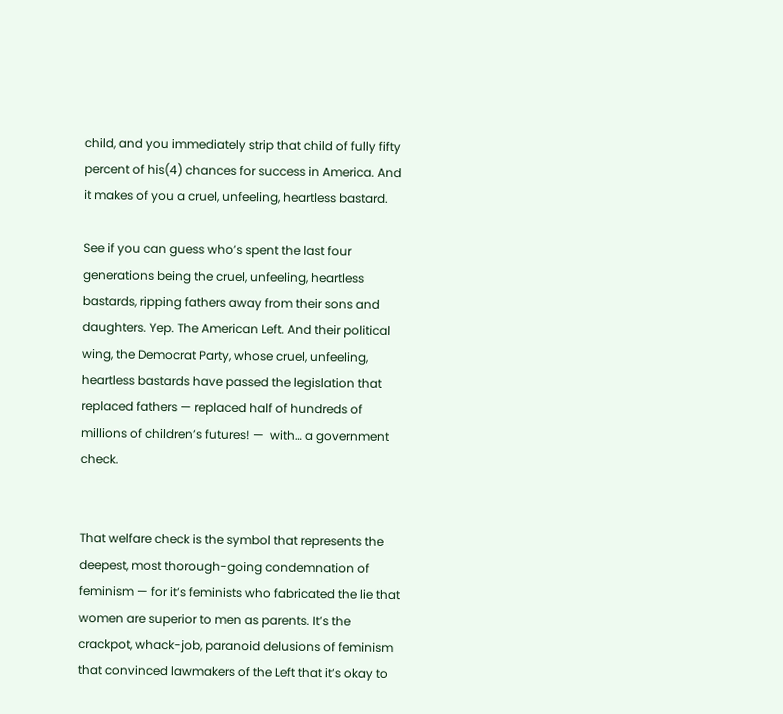child, and you immediately strip that child of fully fifty percent of his(4) chances for success in America. And it makes of you a cruel, unfeeling, heartless bastard.

See if you can guess who’s spent the last four generations being the cruel, unfeeling, heartless bastards, ripping fathers away from their sons and daughters. Yep. The American Left. And their political wing, the Democrat Party, whose cruel, unfeeling, heartless bastards have passed the legislation that replaced fathers — replaced half of hundreds of millions of children’s futures! —  with… a government check.


That welfare check is the symbol that represents the deepest, most thorough-going condemnation of feminism — for it’s feminists who fabricated the lie that women are superior to men as parents. It’s the crackpot, whack-job, paranoid delusions of feminism that convinced lawmakers of the Left that it’s okay to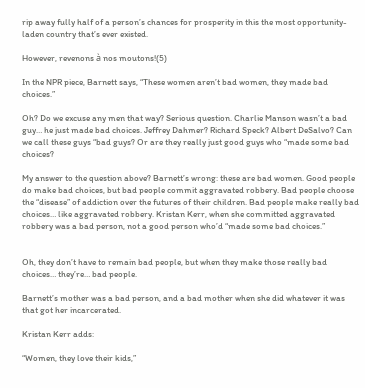rip away fully half of a person’s chances for prosperity in this the most opportunity-laden country that’s ever existed.

However, revenons à nos moutons!(5)

In the NPR piece, Barnett says, “These women aren’t bad women, they made bad choices.”

Oh? Do we excuse any men that way? Serious question. Charlie Manson wasn’t a bad guy… he just made bad choices. Jeffrey Dahmer? Richard Speck? Albert DeSalvo? Can we call these guys “bad guys? Or are they really just good guys who “made some bad choices?

My answer to the question above? Barnett’s wrong: these are bad women. Good people do make bad choices, but bad people commit aggravated robbery. Bad people choose the “disease” of addiction over the futures of their children. Bad people make really bad choices… like aggravated robbery. Kristan Kerr, when she committed aggravated robbery was a bad person, not a good person who’d “made some bad choices.”


Oh, they don’t have to remain bad people, but when they make those really bad choices… they’re… bad people.

Barnett’s mother was a bad person, and a bad mother when she did whatever it was that got her incarcerated.

Kristan Kerr adds:

“Women, they love their kids,”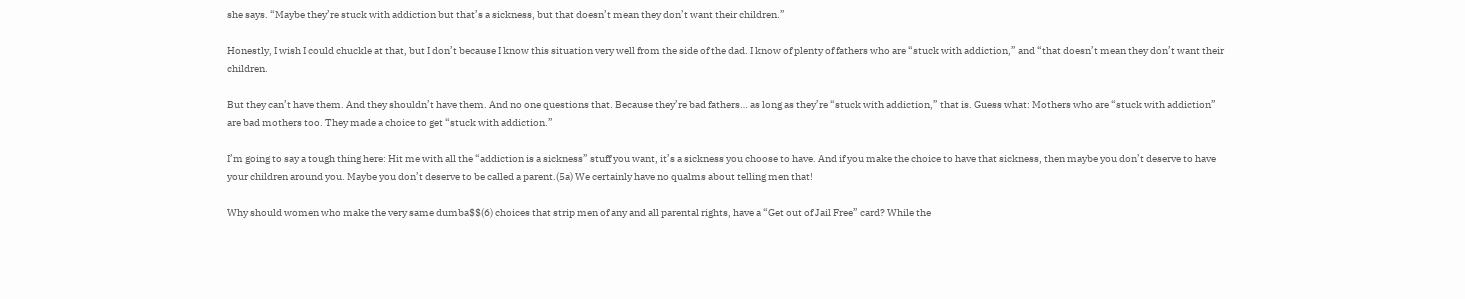she says. “Maybe they’re stuck with addiction but that’s a sickness, but that doesn’t mean they don’t want their children.”

Honestly, I wish I could chuckle at that, but I don’t because I know this situation very well from the side of the dad. I know of plenty of fathers who are “stuck with addiction,” and “that doesn’t mean they don’t want their children.

But they can’t have them. And they shouldn’t have them. And no one questions that. Because they’re bad fathers… as long as they’re “stuck with addiction,” that is. Guess what: Mothers who are “stuck with addiction” are bad mothers too. They made a choice to get “stuck with addiction.”

I’m going to say a tough thing here: Hit me with all the “addiction is a sickness” stuff you want, it’s a sickness you choose to have. And if you make the choice to have that sickness, then maybe you don’t deserve to have your children around you. Maybe you don’t deserve to be called a parent.(5a) We certainly have no qualms about telling men that!

Why should women who make the very same dumba$$(6) choices that strip men of any and all parental rights, have a “Get out of Jail Free” card? While the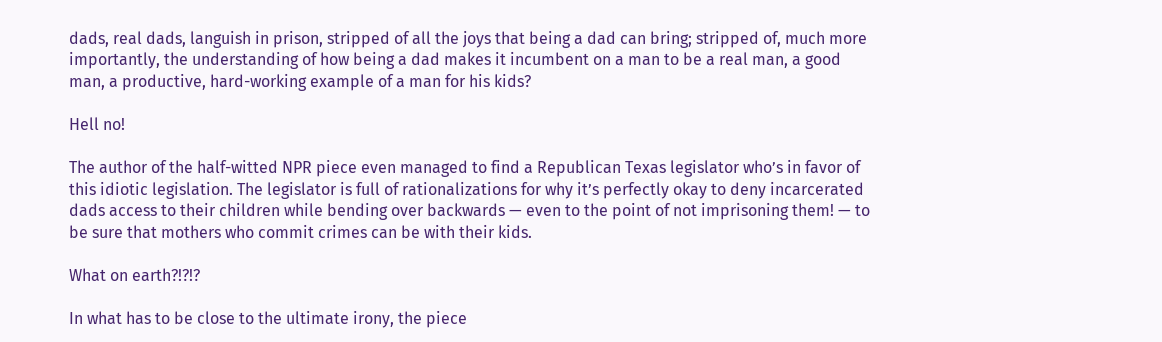dads, real dads, languish in prison, stripped of all the joys that being a dad can bring; stripped of, much more importantly, the understanding of how being a dad makes it incumbent on a man to be a real man, a good man, a productive, hard-working example of a man for his kids?

Hell no!

The author of the half-witted NPR piece even managed to find a Republican Texas legislator who’s in favor of this idiotic legislation. The legislator is full of rationalizations for why it’s perfectly okay to deny incarcerated dads access to their children while bending over backwards — even to the point of not imprisoning them! — to be sure that mothers who commit crimes can be with their kids.

What on earth?!?!?

In what has to be close to the ultimate irony, the piece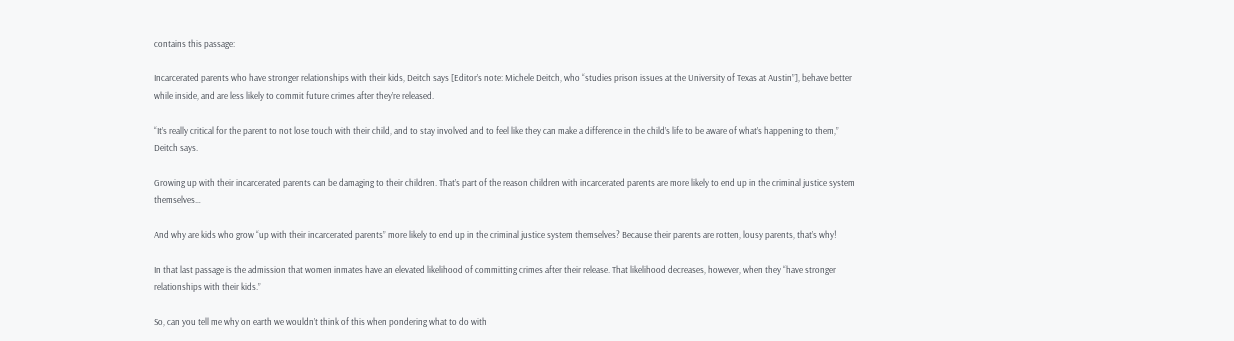contains this passage:

Incarcerated parents who have stronger relationships with their kids, Deitch says [Editor’s note: Michele Deitch, who “studies prison issues at the University of Texas at Austin”], behave better while inside, and are less likely to commit future crimes after they’re released.

“It’s really critical for the parent to not lose touch with their child, and to stay involved and to feel like they can make a difference in the child’s life to be aware of what’s happening to them,” Deitch says.

Growing up with their incarcerated parents can be damaging to their children. That’s part of the reason children with incarcerated parents are more likely to end up in the criminal justice system themselves…

And why are kids who grow “up with their incarcerated parents” more likely to end up in the criminal justice system themselves? Because their parents are rotten, lousy parents, that’s why!

In that last passage is the admission that women inmates have an elevated likelihood of committing crimes after their release. That likelihood decreases, however, when they “have stronger relationships with their kids.”

So, can you tell me why on earth we wouldn’t think of this when pondering what to do with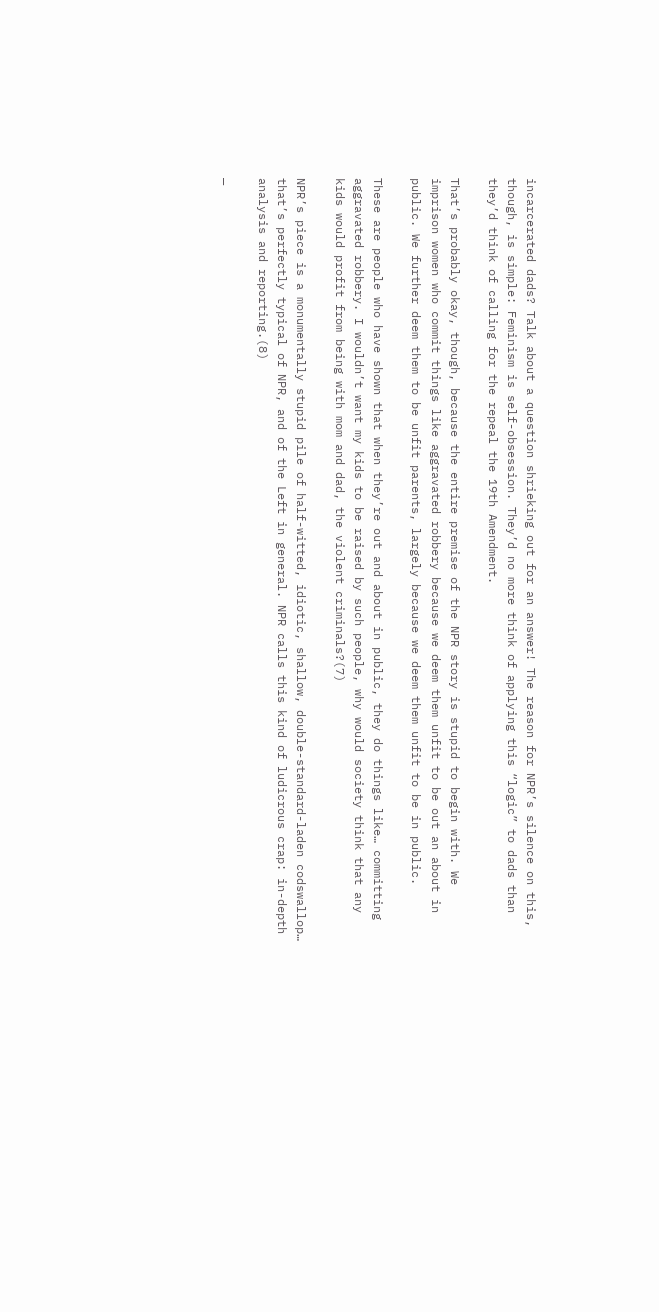incarcerated dads? Talk about a question shrieking out for an answer! The reason for NPR’s silence on this, though, is simple: Feminism is self-obsession. They’d no more think of applying this “logic” to dads than they’d think of calling for the repeal the 19th Amendment.

That’s probably okay, though, because the entire premise of the NPR story is stupid to begin with. We imprison women who commit things like aggravated robbery because we deem them unfit to be out an about in public. We further deem them to be unfit parents, largely because we deem them unfit to be in public.

These are people who have shown that when they’re out and about in public, they do things like… committing aggravated robbery. I wouldn’t want my kids to be raised by such people, why would society think that any kids would profit from being with mom and dad, the violent criminals?(7)

NPR’s piece is a monumentally stupid pile of half-witted, idiotic, shallow, double-standard-laden codswallop… that’s perfectly typical of NPR, and of the Left in general. NPR calls this kind of ludicrous crap: in-depth analysis and reporting.(8)

—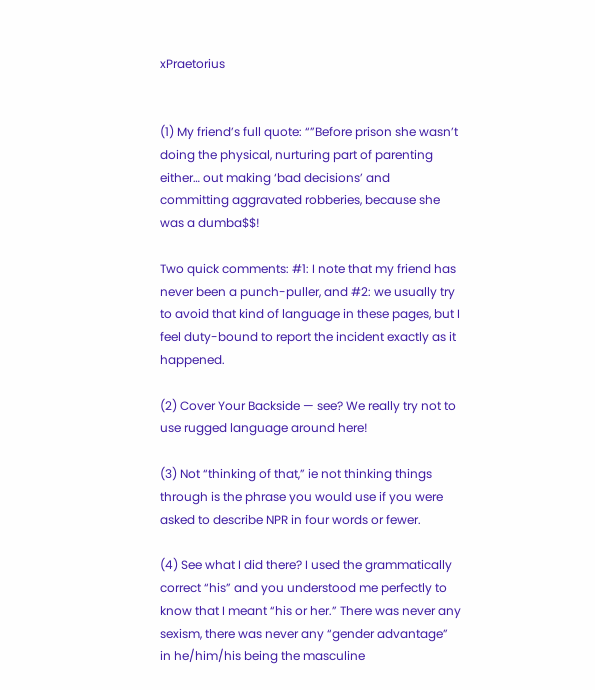xPraetorius


(1) My friend’s full quote: “”Before prison she wasn’t doing the physical, nurturing part of parenting either… out making ‘bad decisions’ and committing aggravated robberies, because she was a dumba$$!

Two quick comments: #1: I note that my friend has never been a punch-puller, and #2: we usually try to avoid that kind of language in these pages, but I feel duty-bound to report the incident exactly as it happened.

(2) Cover Your Backside — see? We really try not to use rugged language around here!

(3) Not “thinking of that,” ie not thinking things through is the phrase you would use if you were asked to describe NPR in four words or fewer.

(4) See what I did there? I used the grammatically correct “his” and you understood me perfectly to know that I meant “his or her.” There was never any sexism, there was never any “gender advantage” in he/him/his being the masculine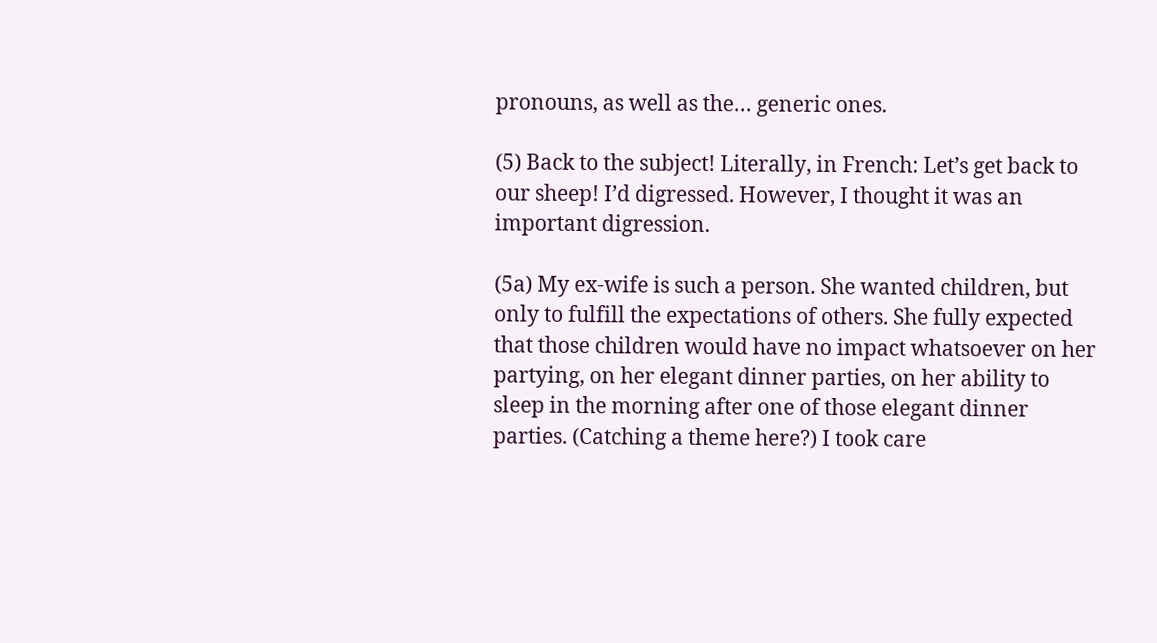pronouns, as well as the… generic ones.

(5) Back to the subject! Literally, in French: Let’s get back to our sheep! I’d digressed. However, I thought it was an important digression.

(5a) My ex-wife is such a person. She wanted children, but only to fulfill the expectations of others. She fully expected that those children would have no impact whatsoever on her partying, on her elegant dinner parties, on her ability to sleep in the morning after one of those elegant dinner parties. (Catching a theme here?) I took care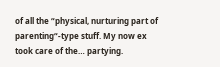of all the “physical, nurturing part of parenting“-type stuff. My now ex took care of the… partying.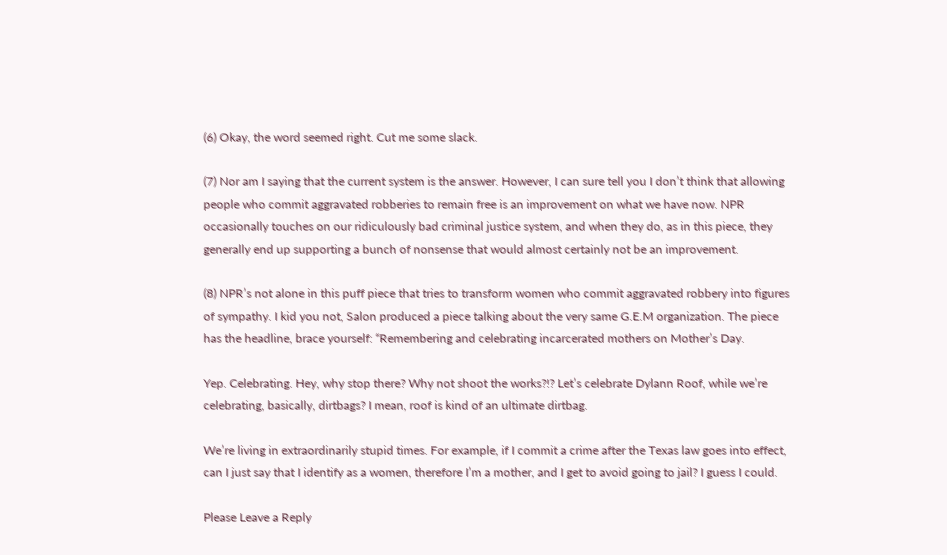(6) Okay, the word seemed right. Cut me some slack.

(7) Nor am I saying that the current system is the answer. However, I can sure tell you I don’t think that allowing people who commit aggravated robberies to remain free is an improvement on what we have now. NPR occasionally touches on our ridiculously bad criminal justice system, and when they do, as in this piece, they generally end up supporting a bunch of nonsense that would almost certainly not be an improvement.

(8) NPR’s not alone in this puff piece that tries to transform women who commit aggravated robbery into figures of sympathy. I kid you not, Salon produced a piece talking about the very same G.E.M organization. The piece has the headline, brace yourself: “Remembering and celebrating incarcerated mothers on Mother’s Day.

Yep. Celebrating. Hey, why stop there? Why not shoot the works?!? Let’s celebrate Dylann Roof, while we’re celebrating, basically, dirtbags? I mean, roof is kind of an ultimate dirtbag.

We’re living in extraordinarily stupid times. For example, if I commit a crime after the Texas law goes into effect, can I just say that I identify as a women, therefore I’m a mother, and I get to avoid going to jail? I guess I could.

Please Leave a Reply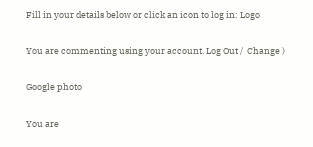Fill in your details below or click an icon to log in: Logo

You are commenting using your account. Log Out /  Change )

Google photo

You are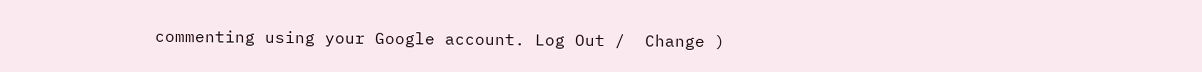commenting using your Google account. Log Out /  Change )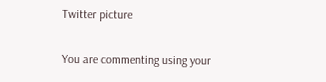Twitter picture

You are commenting using your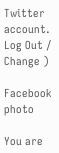Twitter account. Log Out /  Change )

Facebook photo

You are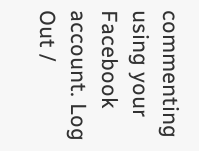commenting using your Facebook account. Log Out /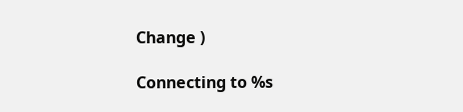Change )

Connecting to %s